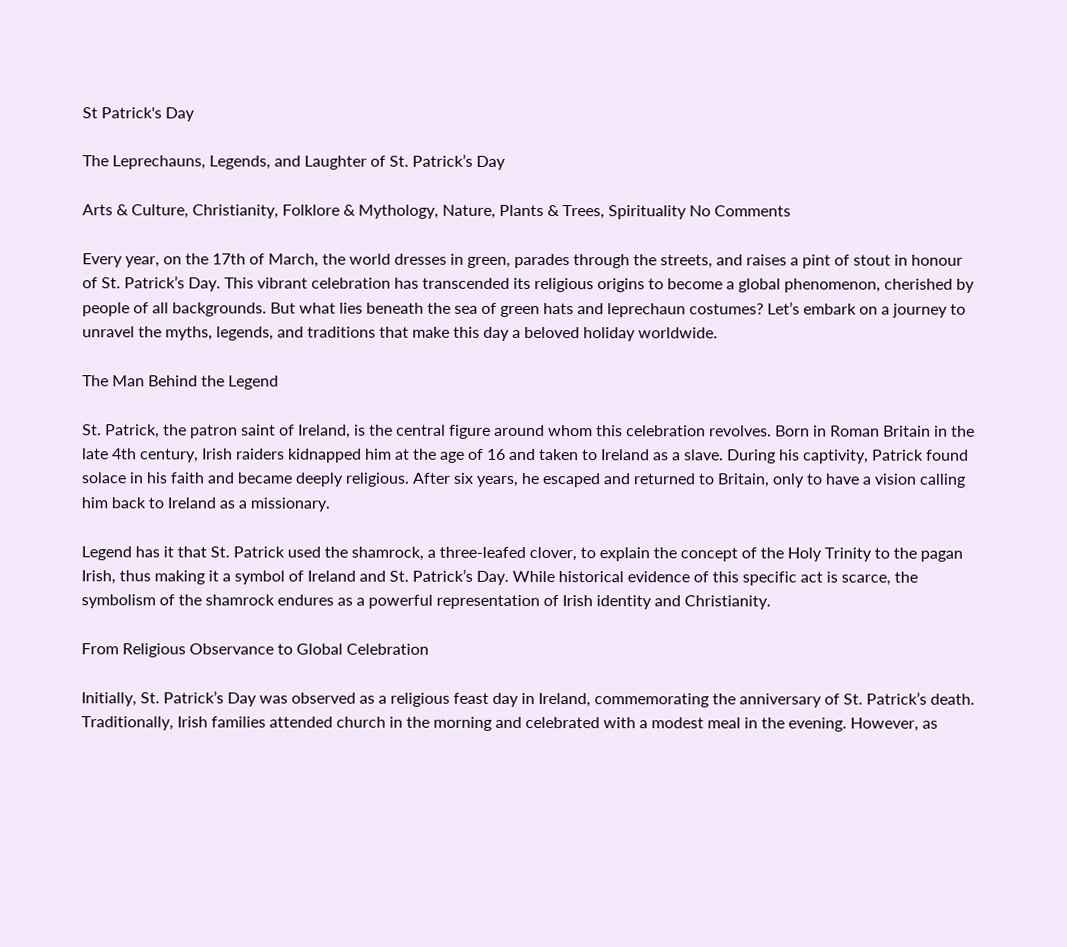St Patrick's Day

The Leprechauns, Legends, and Laughter of St. Patrick’s Day

Arts & Culture, Christianity, Folklore & Mythology, Nature, Plants & Trees, Spirituality No Comments

Every year, on the 17th of March, the world dresses in green, parades through the streets, and raises a pint of stout in honour of St. Patrick’s Day. This vibrant celebration has transcended its religious origins to become a global phenomenon, cherished by people of all backgrounds. But what lies beneath the sea of green hats and leprechaun costumes? Let’s embark on a journey to unravel the myths, legends, and traditions that make this day a beloved holiday worldwide.

The Man Behind the Legend

St. Patrick, the patron saint of Ireland, is the central figure around whom this celebration revolves. Born in Roman Britain in the late 4th century, Irish raiders kidnapped him at the age of 16 and taken to Ireland as a slave. During his captivity, Patrick found solace in his faith and became deeply religious. After six years, he escaped and returned to Britain, only to have a vision calling him back to Ireland as a missionary.

Legend has it that St. Patrick used the shamrock, a three-leafed clover, to explain the concept of the Holy Trinity to the pagan Irish, thus making it a symbol of Ireland and St. Patrick’s Day. While historical evidence of this specific act is scarce, the symbolism of the shamrock endures as a powerful representation of Irish identity and Christianity.

From Religious Observance to Global Celebration

Initially, St. Patrick’s Day was observed as a religious feast day in Ireland, commemorating the anniversary of St. Patrick’s death. Traditionally, Irish families attended church in the morning and celebrated with a modest meal in the evening. However, as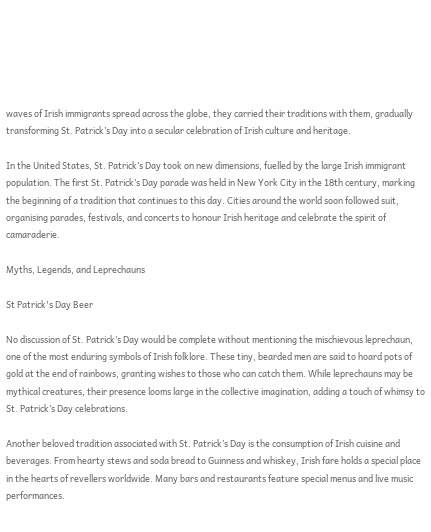waves of Irish immigrants spread across the globe, they carried their traditions with them, gradually transforming St. Patrick’s Day into a secular celebration of Irish culture and heritage.

In the United States, St. Patrick’s Day took on new dimensions, fuelled by the large Irish immigrant population. The first St. Patrick’s Day parade was held in New York City in the 18th century, marking the beginning of a tradition that continues to this day. Cities around the world soon followed suit, organising parades, festivals, and concerts to honour Irish heritage and celebrate the spirit of camaraderie.

Myths, Legends, and Leprechauns

St Patrick's Day Beer

No discussion of St. Patrick’s Day would be complete without mentioning the mischievous leprechaun, one of the most enduring symbols of Irish folklore. These tiny, bearded men are said to hoard pots of gold at the end of rainbows, granting wishes to those who can catch them. While leprechauns may be mythical creatures, their presence looms large in the collective imagination, adding a touch of whimsy to St. Patrick’s Day celebrations.

Another beloved tradition associated with St. Patrick’s Day is the consumption of Irish cuisine and beverages. From hearty stews and soda bread to Guinness and whiskey, Irish fare holds a special place in the hearts of revellers worldwide. Many bars and restaurants feature special menus and live music performances.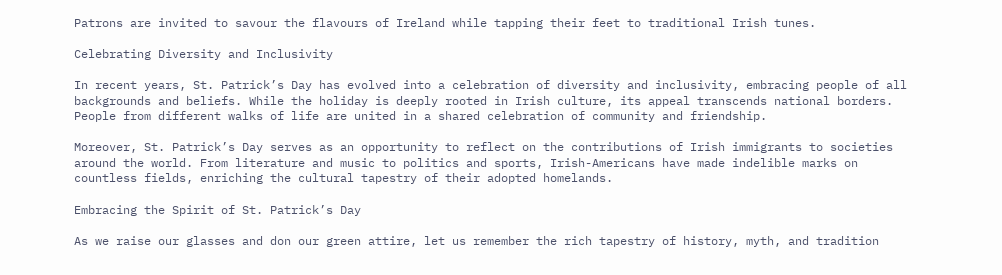Patrons are invited to savour the flavours of Ireland while tapping their feet to traditional Irish tunes.

Celebrating Diversity and Inclusivity

In recent years, St. Patrick’s Day has evolved into a celebration of diversity and inclusivity, embracing people of all backgrounds and beliefs. While the holiday is deeply rooted in Irish culture, its appeal transcends national borders. People from different walks of life are united in a shared celebration of community and friendship.

Moreover, St. Patrick’s Day serves as an opportunity to reflect on the contributions of Irish immigrants to societies around the world. From literature and music to politics and sports, Irish-Americans have made indelible marks on countless fields, enriching the cultural tapestry of their adopted homelands.

Embracing the Spirit of St. Patrick’s Day

As we raise our glasses and don our green attire, let us remember the rich tapestry of history, myth, and tradition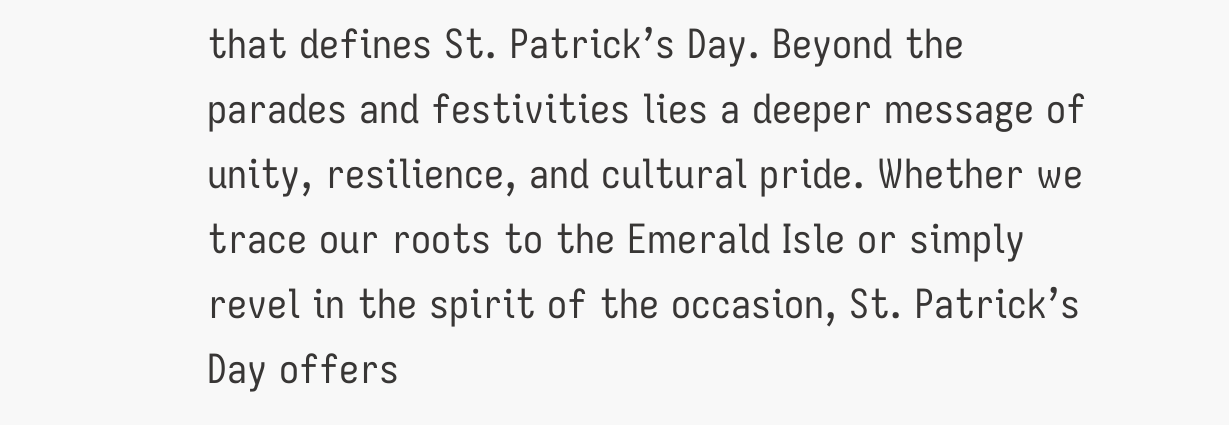that defines St. Patrick’s Day. Beyond the parades and festivities lies a deeper message of unity, resilience, and cultural pride. Whether we trace our roots to the Emerald Isle or simply revel in the spirit of the occasion, St. Patrick’s Day offers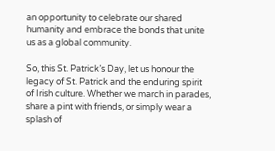an opportunity to celebrate our shared humanity and embrace the bonds that unite us as a global community.

So, this St. Patrick’s Day, let us honour the legacy of St. Patrick and the enduring spirit of Irish culture. Whether we march in parades, share a pint with friends, or simply wear a splash of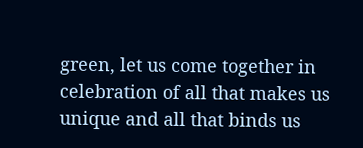green, let us come together in celebration of all that makes us unique and all that binds us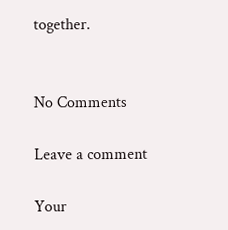together.


No Comments

Leave a comment

Your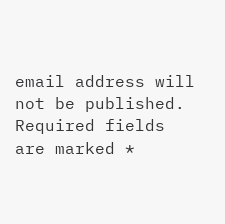email address will not be published. Required fields are marked *